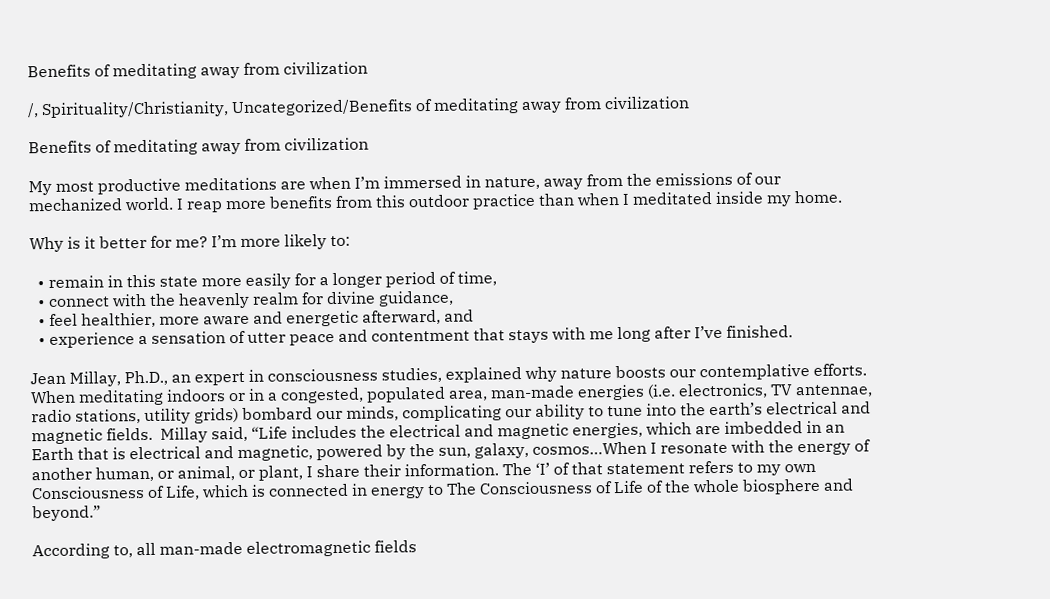Benefits of meditating away from civilization

/, Spirituality/Christianity, Uncategorized/Benefits of meditating away from civilization

Benefits of meditating away from civilization

My most productive meditations are when I’m immersed in nature, away from the emissions of our mechanized world. I reap more benefits from this outdoor practice than when I meditated inside my home.

Why is it better for me? I’m more likely to:

  • remain in this state more easily for a longer period of time,
  • connect with the heavenly realm for divine guidance,
  • feel healthier, more aware and energetic afterward, and
  • experience a sensation of utter peace and contentment that stays with me long after I’ve finished.

Jean Millay, Ph.D., an expert in consciousness studies, explained why nature boosts our contemplative efforts. When meditating indoors or in a congested, populated area, man-made energies (i.e. electronics, TV antennae, radio stations, utility grids) bombard our minds, complicating our ability to tune into the earth’s electrical and magnetic fields.  Millay said, “Life includes the electrical and magnetic energies, which are imbedded in an Earth that is electrical and magnetic, powered by the sun, galaxy, cosmos…When I resonate with the energy of another human, or animal, or plant, I share their information. The ‘I’ of that statement refers to my own Consciousness of Life, which is connected in energy to The Consciousness of Life of the whole biosphere and beyond.”

According to, all man-made electromagnetic fields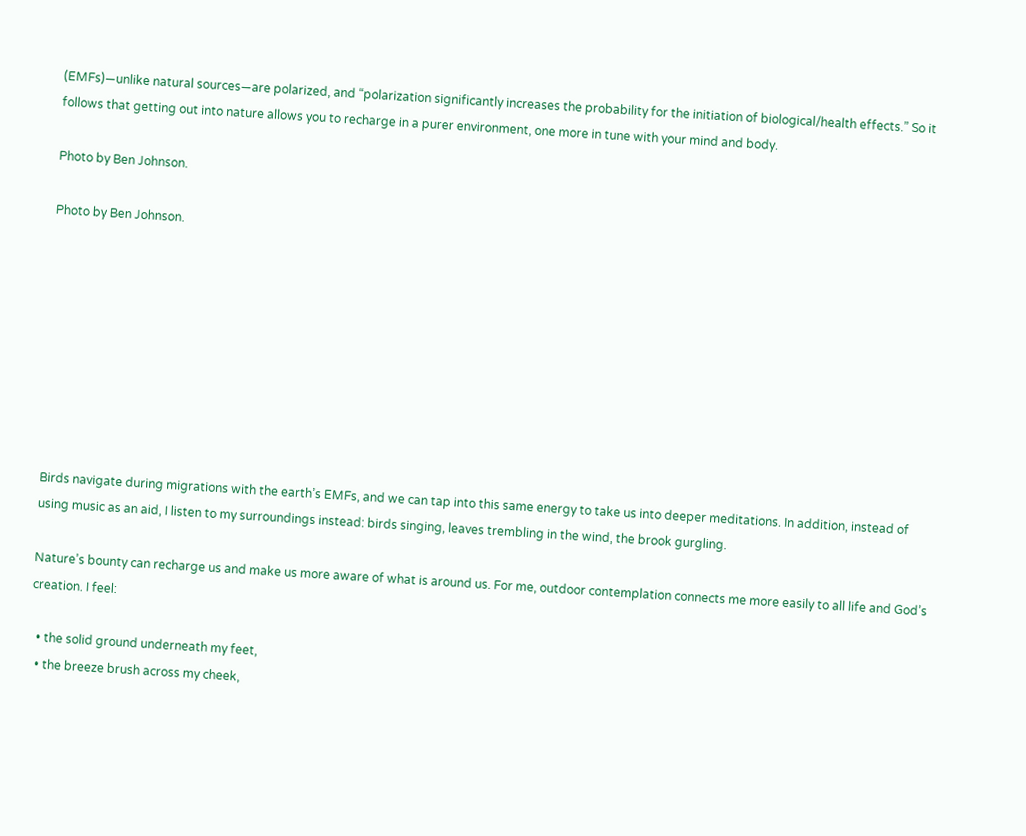(EMFs)—unlike natural sources—are polarized, and “polarization significantly increases the probability for the initiation of biological/health effects.” So it follows that getting out into nature allows you to recharge in a purer environment, one more in tune with your mind and body.

Photo by Ben Johnson.

Photo by Ben Johnson.









Birds navigate during migrations with the earth’s EMFs, and we can tap into this same energy to take us into deeper meditations. In addition, instead of using music as an aid, I listen to my surroundings instead: birds singing, leaves trembling in the wind, the brook gurgling.

Nature’s bounty can recharge us and make us more aware of what is around us. For me, outdoor contemplation connects me more easily to all life and God’s creation. I feel:

  • the solid ground underneath my feet,
  • the breeze brush across my cheek,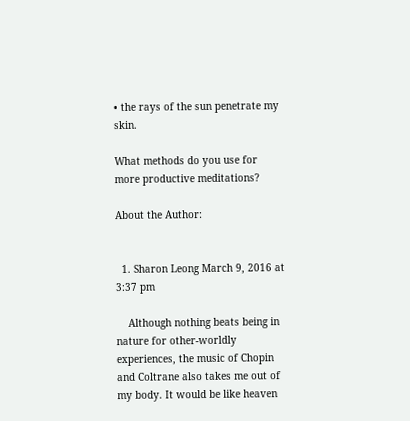• the rays of the sun penetrate my skin.

What methods do you use for more productive meditations?

About the Author:


  1. Sharon Leong March 9, 2016 at 3:37 pm

    Although nothing beats being in nature for other-worldly experiences, the music of Chopin and Coltrane also takes me out of my body. It would be like heaven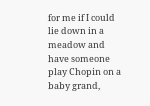for me if I could lie down in a meadow and have someone play Chopin on a baby grand,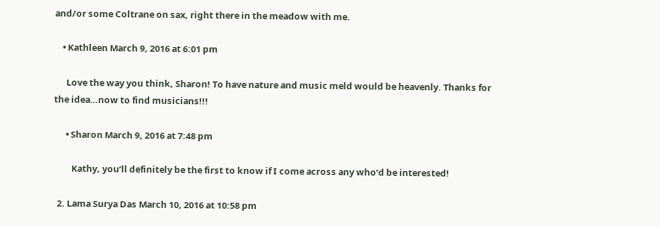and/or some Coltrane on sax, right there in the meadow with me.

    • Kathleen March 9, 2016 at 6:01 pm

      Love the way you think, Sharon! To have nature and music meld would be heavenly. Thanks for the idea…now to find musicians!!!

      • Sharon March 9, 2016 at 7:48 pm

         Kathy, you’ll definitely be the first to know if I come across any who’d be interested!

  2. Lama Surya Das March 10, 2016 at 10:58 pm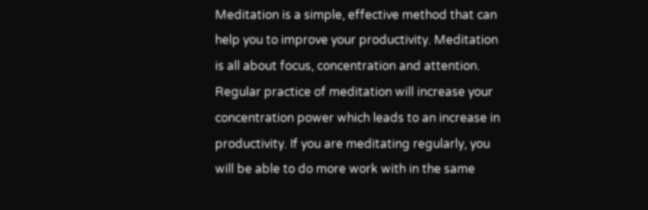Meditation is a simple, effective method that can help you to improve your productivity. Meditation is all about focus, concentration and attention. Regular practice of meditation will increase your concentration power which leads to an increase in productivity. If you are meditating regularly, you will be able to do more work with in the same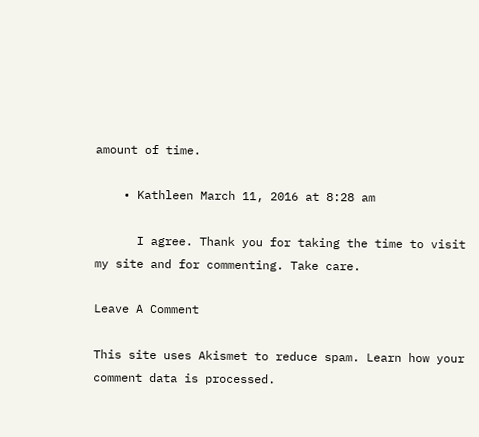amount of time.

    • Kathleen March 11, 2016 at 8:28 am

      I agree. Thank you for taking the time to visit my site and for commenting. Take care.

Leave A Comment

This site uses Akismet to reduce spam. Learn how your comment data is processed.